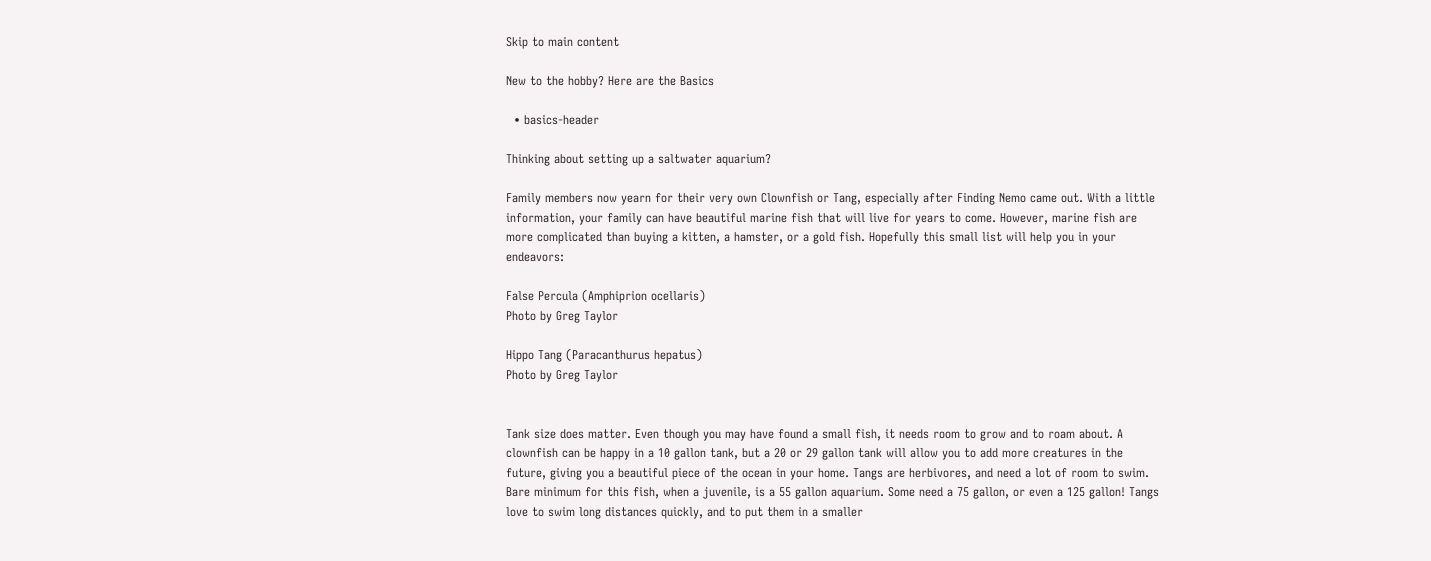Skip to main content

New to the hobby? Here are the Basics

  • basics-header

Thinking about setting up a saltwater aquarium?

Family members now yearn for their very own Clownfish or Tang, especially after Finding Nemo came out. With a little information, your family can have beautiful marine fish that will live for years to come. However, marine fish are more complicated than buying a kitten, a hamster, or a gold fish. Hopefully this small list will help you in your endeavors:

False Percula (Amphiprion ocellaris)
Photo by Greg Taylor

Hippo Tang (Paracanthurus hepatus)
Photo by Greg Taylor


Tank size does matter. Even though you may have found a small fish, it needs room to grow and to roam about. A clownfish can be happy in a 10 gallon tank, but a 20 or 29 gallon tank will allow you to add more creatures in the future, giving you a beautiful piece of the ocean in your home. Tangs are herbivores, and need a lot of room to swim. Bare minimum for this fish, when a juvenile, is a 55 gallon aquarium. Some need a 75 gallon, or even a 125 gallon! Tangs love to swim long distances quickly, and to put them in a smaller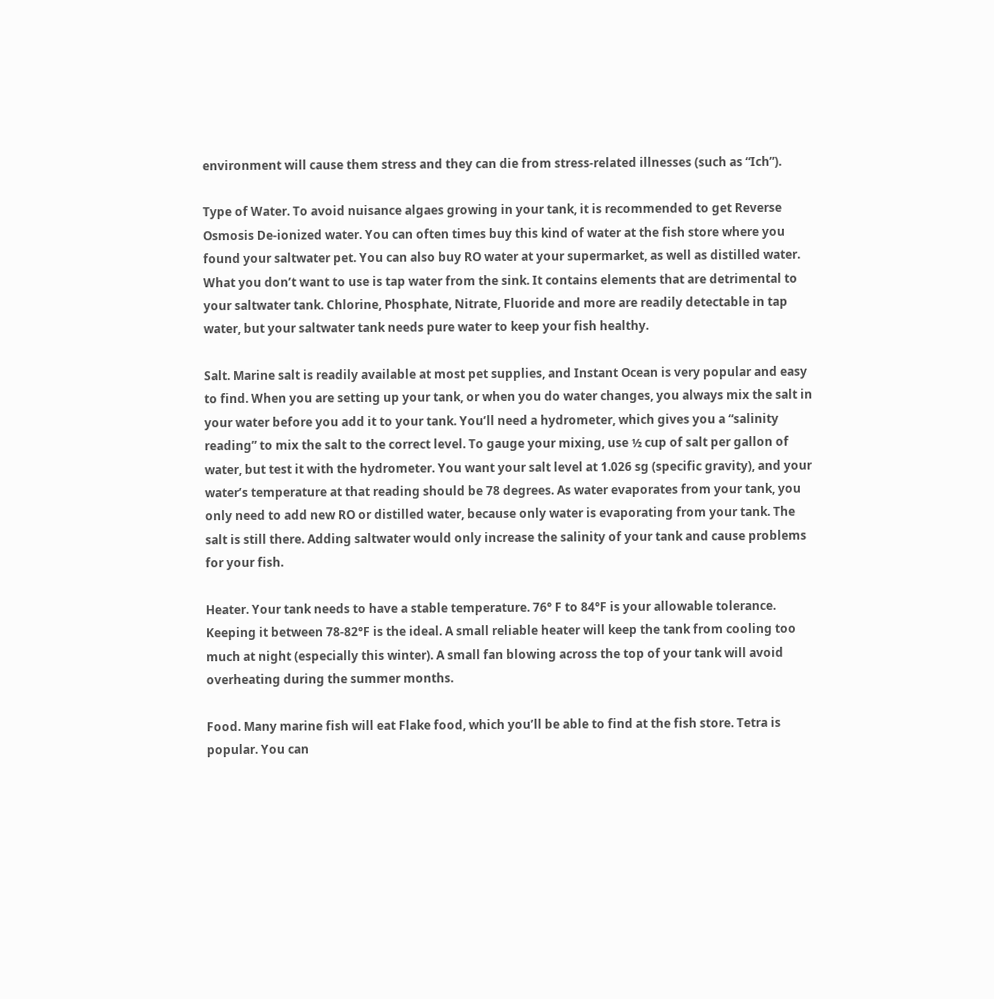environment will cause them stress and they can die from stress-related illnesses (such as “Ich”).

Type of Water. To avoid nuisance algaes growing in your tank, it is recommended to get Reverse Osmosis De-ionized water. You can often times buy this kind of water at the fish store where you found your saltwater pet. You can also buy RO water at your supermarket, as well as distilled water. What you don’t want to use is tap water from the sink. It contains elements that are detrimental to your saltwater tank. Chlorine, Phosphate, Nitrate, Fluoride and more are readily detectable in tap water, but your saltwater tank needs pure water to keep your fish healthy.

Salt. Marine salt is readily available at most pet supplies, and Instant Ocean is very popular and easy to find. When you are setting up your tank, or when you do water changes, you always mix the salt in your water before you add it to your tank. You’ll need a hydrometer, which gives you a “salinity reading” to mix the salt to the correct level. To gauge your mixing, use ½ cup of salt per gallon of water, but test it with the hydrometer. You want your salt level at 1.026 sg (specific gravity), and your water’s temperature at that reading should be 78 degrees. As water evaporates from your tank, you only need to add new RO or distilled water, because only water is evaporating from your tank. The salt is still there. Adding saltwater would only increase the salinity of your tank and cause problems for your fish.

Heater. Your tank needs to have a stable temperature. 76° F to 84°F is your allowable tolerance. Keeping it between 78-82°F is the ideal. A small reliable heater will keep the tank from cooling too much at night (especially this winter). A small fan blowing across the top of your tank will avoid overheating during the summer months.

Food. Many marine fish will eat Flake food, which you’ll be able to find at the fish store. Tetra is popular. You can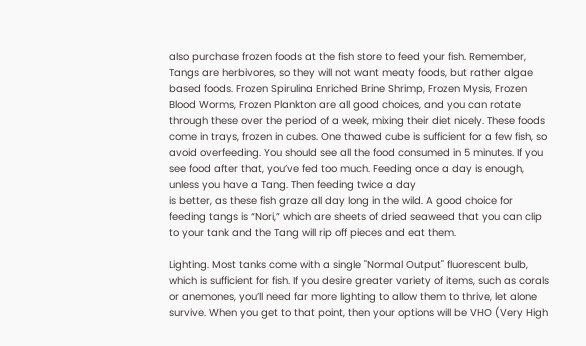also purchase frozen foods at the fish store to feed your fish. Remember, Tangs are herbivores, so they will not want meaty foods, but rather algae based foods. Frozen Spirulina Enriched Brine Shrimp, Frozen Mysis, Frozen Blood Worms, Frozen Plankton are all good choices, and you can rotate through these over the period of a week, mixing their diet nicely. These foods come in trays, frozen in cubes. One thawed cube is sufficient for a few fish, so avoid overfeeding. You should see all the food consumed in 5 minutes. If you see food after that, you’ve fed too much. Feeding once a day is enough, unless you have a Tang. Then feeding twice a day
is better, as these fish graze all day long in the wild. A good choice for feeding tangs is “Nori,” which are sheets of dried seaweed that you can clip to your tank and the Tang will rip off pieces and eat them.

Lighting. Most tanks come with a single "Normal Output" fluorescent bulb, which is sufficient for fish. If you desire greater variety of items, such as corals or anemones, you’ll need far more lighting to allow them to thrive, let alone survive. When you get to that point, then your options will be VHO (Very High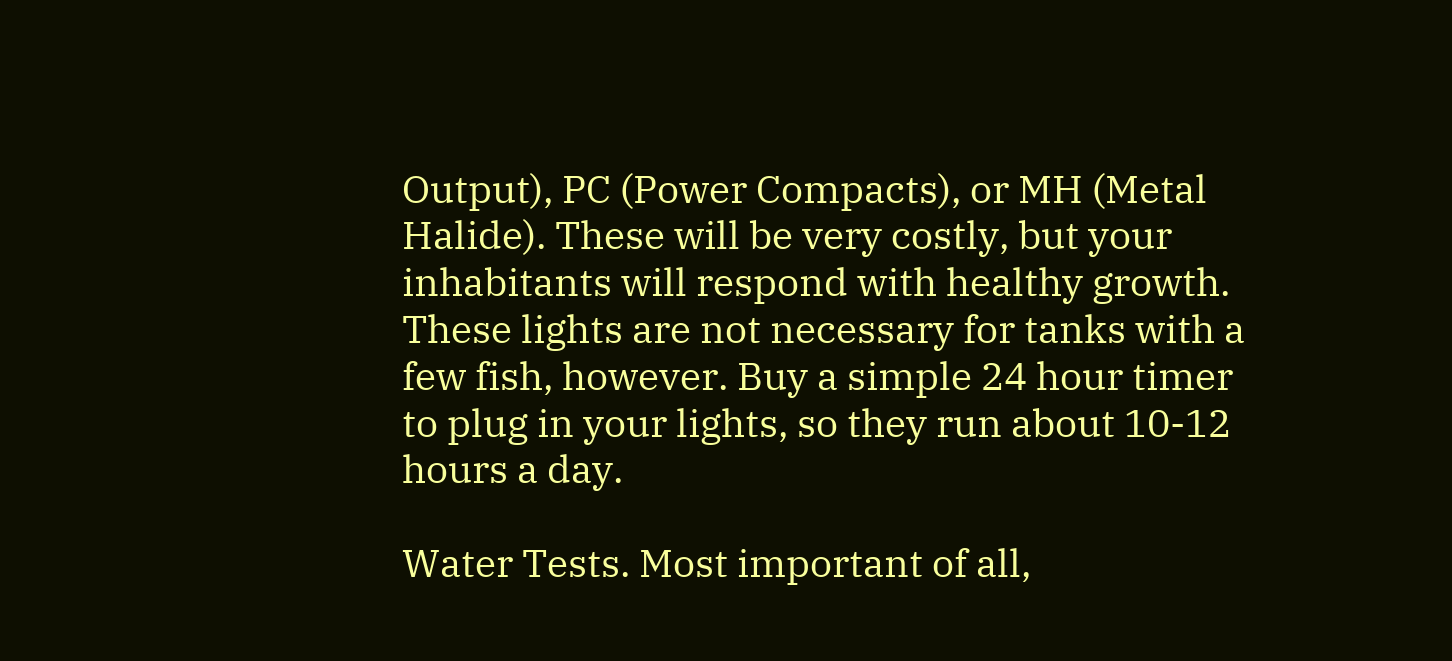Output), PC (Power Compacts), or MH (Metal Halide). These will be very costly, but your inhabitants will respond with healthy growth. These lights are not necessary for tanks with a few fish, however. Buy a simple 24 hour timer to plug in your lights, so they run about 10-12 hours a day.

Water Tests. Most important of all,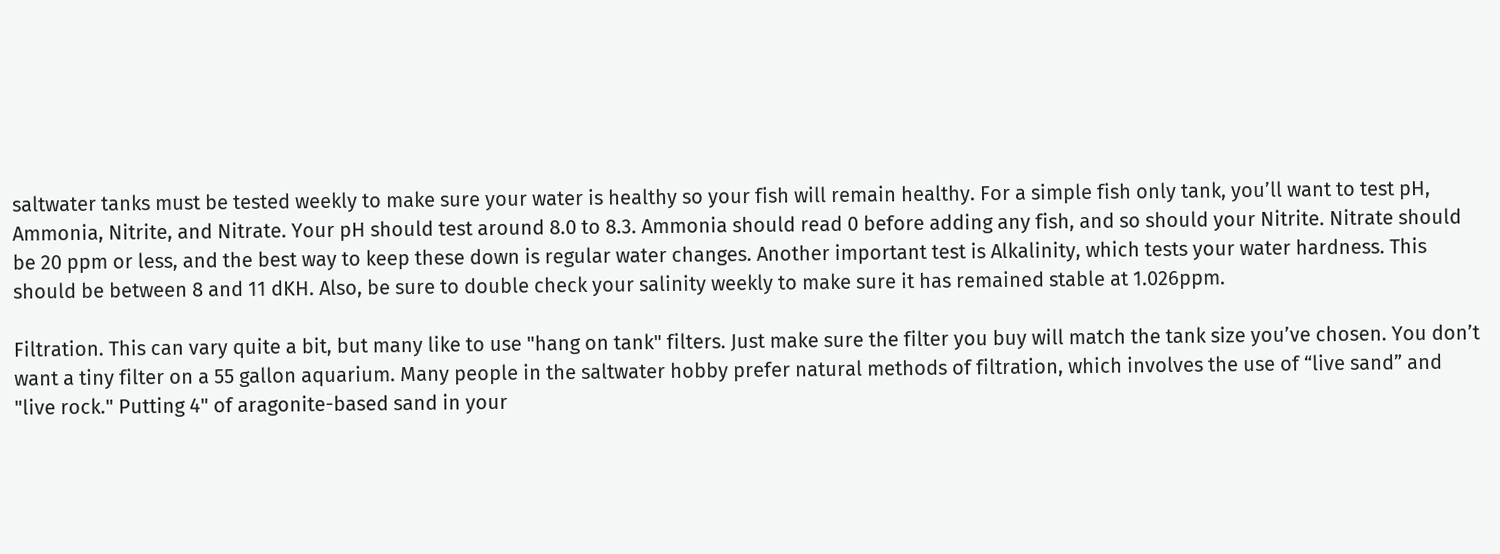saltwater tanks must be tested weekly to make sure your water is healthy so your fish will remain healthy. For a simple fish only tank, you’ll want to test pH, Ammonia, Nitrite, and Nitrate. Your pH should test around 8.0 to 8.3. Ammonia should read 0 before adding any fish, and so should your Nitrite. Nitrate should be 20 ppm or less, and the best way to keep these down is regular water changes. Another important test is Alkalinity, which tests your water hardness. This should be between 8 and 11 dKH. Also, be sure to double check your salinity weekly to make sure it has remained stable at 1.026ppm.

Filtration. This can vary quite a bit, but many like to use "hang on tank" filters. Just make sure the filter you buy will match the tank size you’ve chosen. You don’t want a tiny filter on a 55 gallon aquarium. Many people in the saltwater hobby prefer natural methods of filtration, which involves the use of “live sand” and "live rock." Putting 4" of aragonite-based sand in your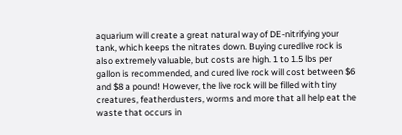aquarium will create a great natural way of DE-nitrifying your tank, which keeps the nitrates down. Buying curedlive rock is also extremely valuable, but costs are high. 1 to 1.5 lbs per gallon is recommended, and cured live rock will cost between $6 and $8 a pound! However, the live rock will be filled with tiny creatures, featherdusters, worms and more that all help eat the waste that occurs in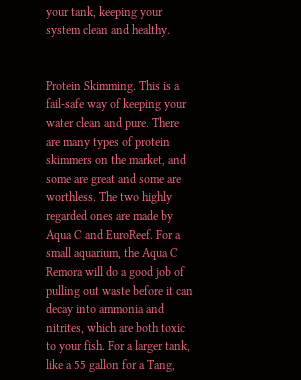your tank, keeping your system clean and healthy.


Protein Skimming. This is a fail-safe way of keeping your water clean and pure. There are many types of protein skimmers on the market, and some are great and some are worthless. The two highly regarded ones are made by Aqua C and EuroReef. For a small aquarium, the Aqua C Remora will do a good job of pulling out waste before it can decay into ammonia and nitrites, which are both toxic to your fish. For a larger tank, like a 55 gallon for a Tang,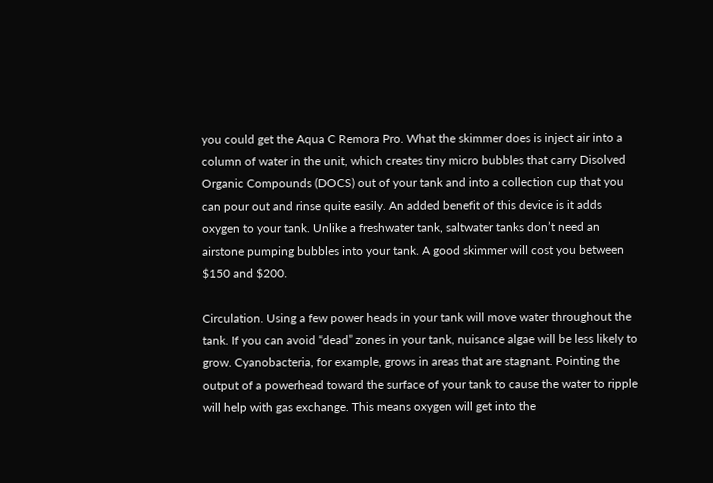you could get the Aqua C Remora Pro. What the skimmer does is inject air into a column of water in the unit, which creates tiny micro bubbles that carry Disolved Organic Compounds (DOCS) out of your tank and into a collection cup that you can pour out and rinse quite easily. An added benefit of this device is it adds oxygen to your tank. Unlike a freshwater tank, saltwater tanks don’t need an airstone pumping bubbles into your tank. A good skimmer will cost you between $150 and $200.

Circulation. Using a few power heads in your tank will move water throughout the tank. If you can avoid “dead” zones in your tank, nuisance algae will be less likely to grow. Cyanobacteria, for example, grows in areas that are stagnant. Pointing the output of a powerhead toward the surface of your tank to cause the water to ripple will help with gas exchange. This means oxygen will get into the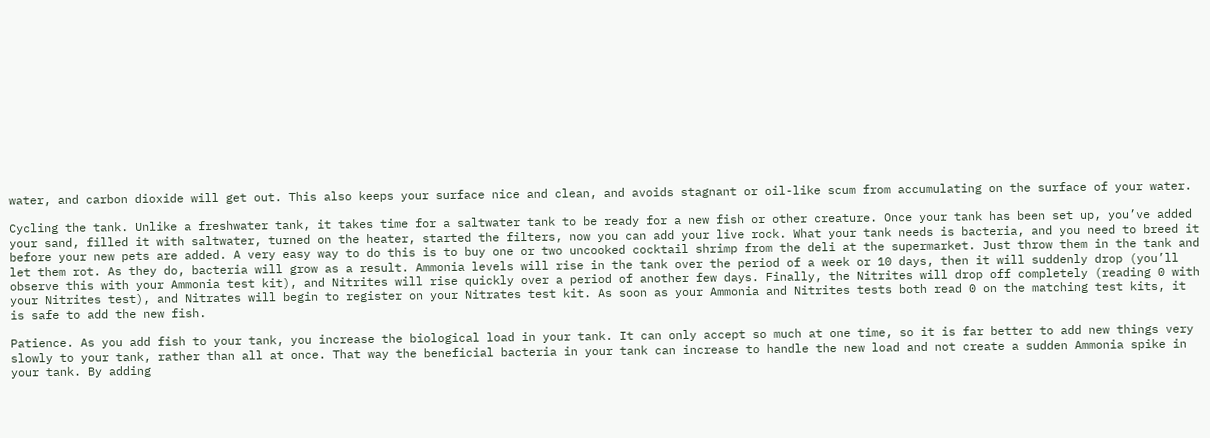water, and carbon dioxide will get out. This also keeps your surface nice and clean, and avoids stagnant or oil-like scum from accumulating on the surface of your water.

Cycling the tank. Unlike a freshwater tank, it takes time for a saltwater tank to be ready for a new fish or other creature. Once your tank has been set up, you’ve added your sand, filled it with saltwater, turned on the heater, started the filters, now you can add your live rock. What your tank needs is bacteria, and you need to breed it before your new pets are added. A very easy way to do this is to buy one or two uncooked cocktail shrimp from the deli at the supermarket. Just throw them in the tank and let them rot. As they do, bacteria will grow as a result. Ammonia levels will rise in the tank over the period of a week or 10 days, then it will suddenly drop (you’ll observe this with your Ammonia test kit), and Nitrites will rise quickly over a period of another few days. Finally, the Nitrites will drop off completely (reading 0 with your Nitrites test), and Nitrates will begin to register on your Nitrates test kit. As soon as your Ammonia and Nitrites tests both read 0 on the matching test kits, it is safe to add the new fish.

Patience. As you add fish to your tank, you increase the biological load in your tank. It can only accept so much at one time, so it is far better to add new things very slowly to your tank, rather than all at once. That way the beneficial bacteria in your tank can increase to handle the new load and not create a sudden Ammonia spike in your tank. By adding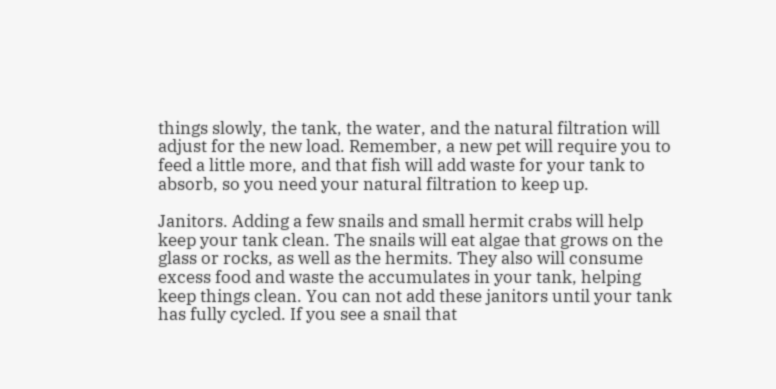things slowly, the tank, the water, and the natural filtration will adjust for the new load. Remember, a new pet will require you to feed a little more, and that fish will add waste for your tank to absorb, so you need your natural filtration to keep up.

Janitors. Adding a few snails and small hermit crabs will help keep your tank clean. The snails will eat algae that grows on the glass or rocks, as well as the hermits. They also will consume excess food and waste the accumulates in your tank, helping keep things clean. You can not add these janitors until your tank has fully cycled. If you see a snail that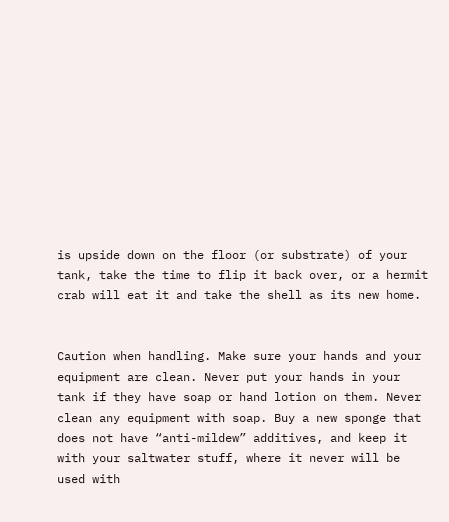is upside down on the floor (or substrate) of your tank, take the time to flip it back over, or a hermit crab will eat it and take the shell as its new home.


Caution when handling. Make sure your hands and your equipment are clean. Never put your hands in your tank if they have soap or hand lotion on them. Never clean any equipment with soap. Buy a new sponge that does not have “anti-mildew” additives, and keep it with your saltwater stuff, where it never will be used with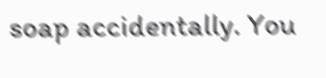soap accidentally. You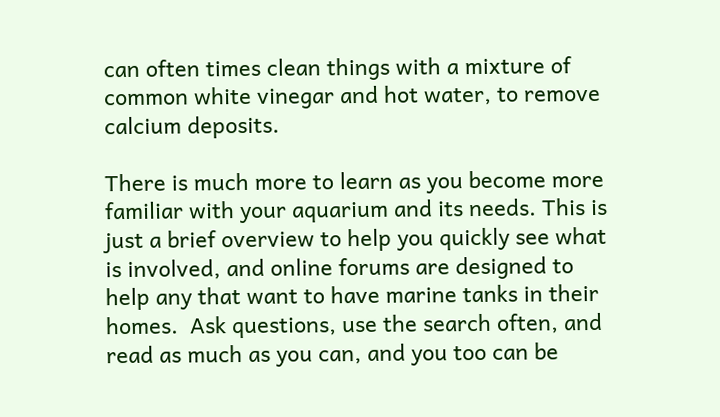can often times clean things with a mixture of common white vinegar and hot water, to remove calcium deposits.

There is much more to learn as you become more familiar with your aquarium and its needs. This is just a brief overview to help you quickly see what is involved, and online forums are designed to help any that want to have marine tanks in their homes.  Ask questions, use the search often, and read as much as you can, and you too can be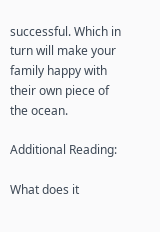successful. Which in turn will make your family happy with their own piece of the ocean.

Additional Reading:

What does it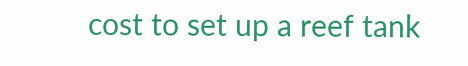cost to set up a reef tank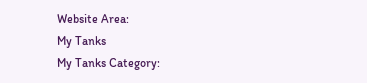Website Area:
My Tanks
My Tanks Category: